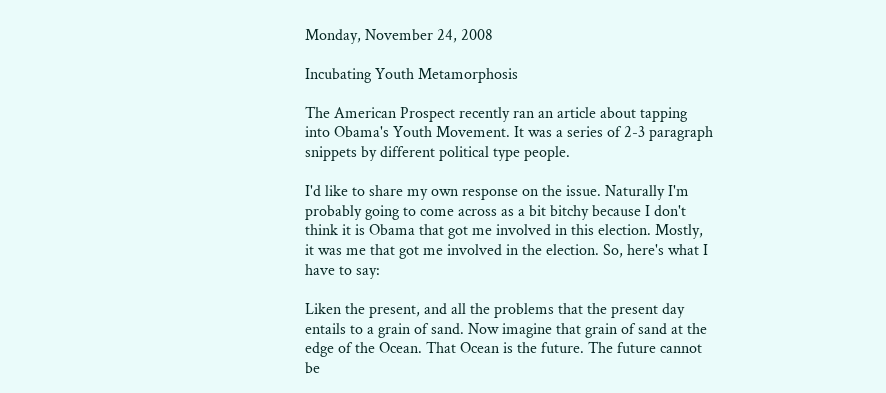Monday, November 24, 2008

Incubating Youth Metamorphosis

The American Prospect recently ran an article about tapping into Obama's Youth Movement. It was a series of 2-3 paragraph snippets by different political type people.

I'd like to share my own response on the issue. Naturally I'm probably going to come across as a bit bitchy because I don't think it is Obama that got me involved in this election. Mostly, it was me that got me involved in the election. So, here's what I have to say:

Liken the present, and all the problems that the present day entails to a grain of sand. Now imagine that grain of sand at the edge of the Ocean. That Ocean is the future. The future cannot be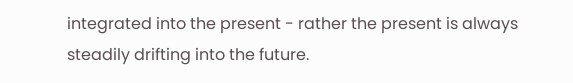integrated into the present - rather the present is always steadily drifting into the future.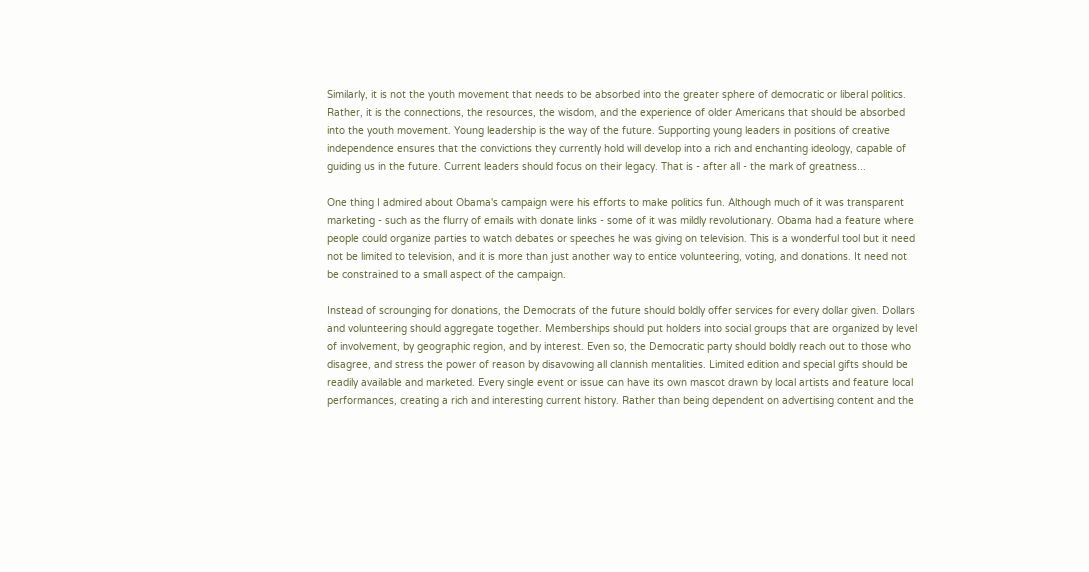Similarly, it is not the youth movement that needs to be absorbed into the greater sphere of democratic or liberal politics. Rather, it is the connections, the resources, the wisdom, and the experience of older Americans that should be absorbed into the youth movement. Young leadership is the way of the future. Supporting young leaders in positions of creative independence ensures that the convictions they currently hold will develop into a rich and enchanting ideology, capable of guiding us in the future. Current leaders should focus on their legacy. That is - after all - the mark of greatness...

One thing I admired about Obama's campaign were his efforts to make politics fun. Although much of it was transparent marketing - such as the flurry of emails with donate links - some of it was mildly revolutionary. Obama had a feature where people could organize parties to watch debates or speeches he was giving on television. This is a wonderful tool but it need not be limited to television, and it is more than just another way to entice volunteering, voting, and donations. It need not be constrained to a small aspect of the campaign.

Instead of scrounging for donations, the Democrats of the future should boldly offer services for every dollar given. Dollars and volunteering should aggregate together. Memberships should put holders into social groups that are organized by level of involvement, by geographic region, and by interest. Even so, the Democratic party should boldly reach out to those who disagree, and stress the power of reason by disavowing all clannish mentalities. Limited edition and special gifts should be readily available and marketed. Every single event or issue can have its own mascot drawn by local artists and feature local performances, creating a rich and interesting current history. Rather than being dependent on advertising content and the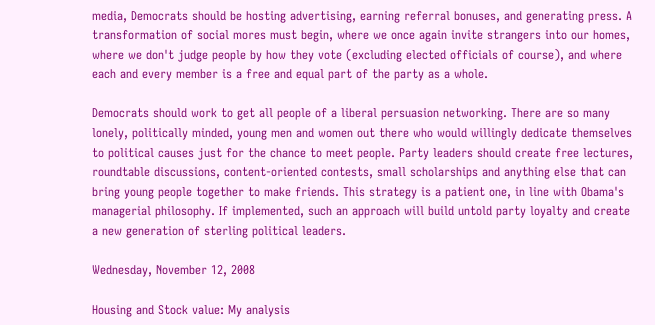media, Democrats should be hosting advertising, earning referral bonuses, and generating press. A transformation of social mores must begin, where we once again invite strangers into our homes, where we don't judge people by how they vote (excluding elected officials of course), and where each and every member is a free and equal part of the party as a whole.

Democrats should work to get all people of a liberal persuasion networking. There are so many lonely, politically minded, young men and women out there who would willingly dedicate themselves to political causes just for the chance to meet people. Party leaders should create free lectures, roundtable discussions, content-oriented contests, small scholarships and anything else that can bring young people together to make friends. This strategy is a patient one, in line with Obama's managerial philosophy. If implemented, such an approach will build untold party loyalty and create a new generation of sterling political leaders.

Wednesday, November 12, 2008

Housing and Stock value: My analysis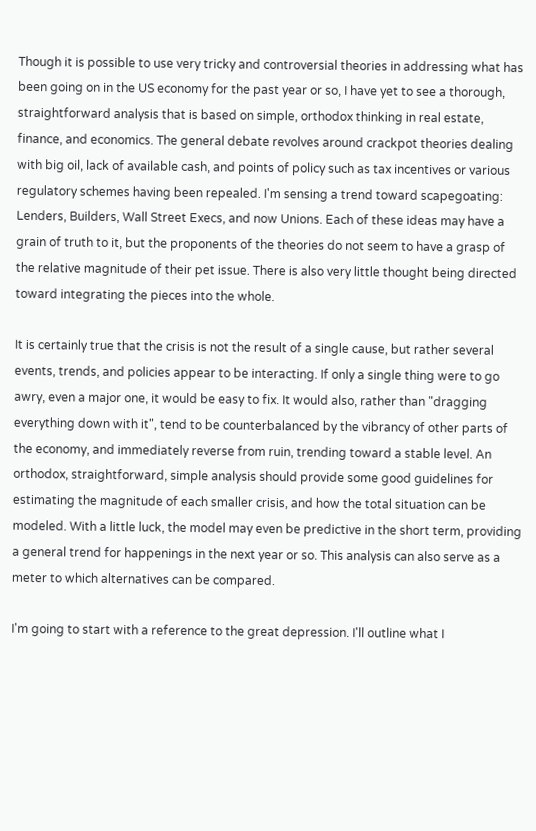Though it is possible to use very tricky and controversial theories in addressing what has been going on in the US economy for the past year or so, I have yet to see a thorough, straightforward analysis that is based on simple, orthodox thinking in real estate, finance, and economics. The general debate revolves around crackpot theories dealing with big oil, lack of available cash, and points of policy such as tax incentives or various regulatory schemes having been repealed. I'm sensing a trend toward scapegoating: Lenders, Builders, Wall Street Execs, and now Unions. Each of these ideas may have a grain of truth to it, but the proponents of the theories do not seem to have a grasp of the relative magnitude of their pet issue. There is also very little thought being directed toward integrating the pieces into the whole.

It is certainly true that the crisis is not the result of a single cause, but rather several events, trends, and policies appear to be interacting. If only a single thing were to go awry, even a major one, it would be easy to fix. It would also, rather than "dragging everything down with it", tend to be counterbalanced by the vibrancy of other parts of the economy, and immediately reverse from ruin, trending toward a stable level. An orthodox, straightforward, simple analysis should provide some good guidelines for estimating the magnitude of each smaller crisis, and how the total situation can be modeled. With a little luck, the model may even be predictive in the short term, providing a general trend for happenings in the next year or so. This analysis can also serve as a meter to which alternatives can be compared.

I'm going to start with a reference to the great depression. I'll outline what I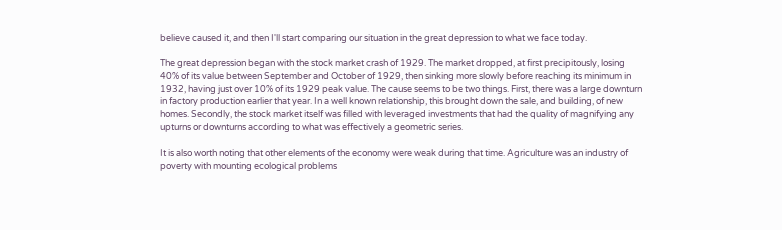believe caused it, and then I'll start comparing our situation in the great depression to what we face today.

The great depression began with the stock market crash of 1929. The market dropped, at first precipitously, losing 40% of its value between September and October of 1929, then sinking more slowly before reaching its minimum in 1932, having just over 10% of its 1929 peak value. The cause seems to be two things. First, there was a large downturn in factory production earlier that year. In a well known relationship, this brought down the sale, and building, of new homes. Secondly, the stock market itself was filled with leveraged investments that had the quality of magnifying any upturns or downturns according to what was effectively a geometric series.

It is also worth noting that other elements of the economy were weak during that time. Agriculture was an industry of poverty with mounting ecological problems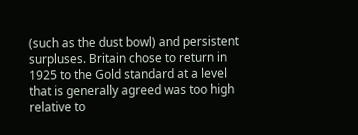(such as the dust bowl) and persistent surpluses. Britain chose to return in 1925 to the Gold standard at a level that is generally agreed was too high relative to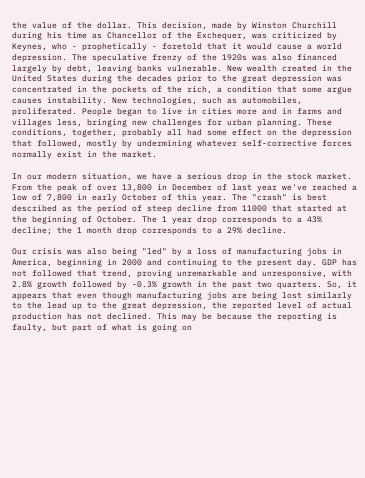the value of the dollar. This decision, made by Winston Churchill during his time as Chancellor of the Exchequer, was criticized by Keynes, who - prophetically - foretold that it would cause a world depression. The speculative frenzy of the 1920s was also financed largely by debt, leaving banks vulnerable. New wealth created in the United States during the decades prior to the great depression was concentrated in the pockets of the rich, a condition that some argue causes instability. New technologies, such as automobiles, proliferated. People began to live in cities more and in farms and villages less, bringing new challenges for urban planning. These conditions, together, probably all had some effect on the depression that followed, mostly by undermining whatever self-corrective forces normally exist in the market.

In our modern situation, we have a serious drop in the stock market. From the peak of over 13,800 in December of last year we've reached a low of 7,800 in early October of this year. The "crash" is best described as the period of steep decline from 11000 that started at the beginning of October. The 1 year drop corresponds to a 43% decline; the 1 month drop corresponds to a 29% decline.

Our crisis was also being "led" by a loss of manufacturing jobs in America, beginning in 2000 and continuing to the present day. GDP has not followed that trend, proving unremarkable and unresponsive, with 2.8% growth followed by -0.3% growth in the past two quarters. So, it appears that even though manufacturing jobs are being lost similarly to the lead up to the great depression, the reported level of actual production has not declined. This may be because the reporting is faulty, but part of what is going on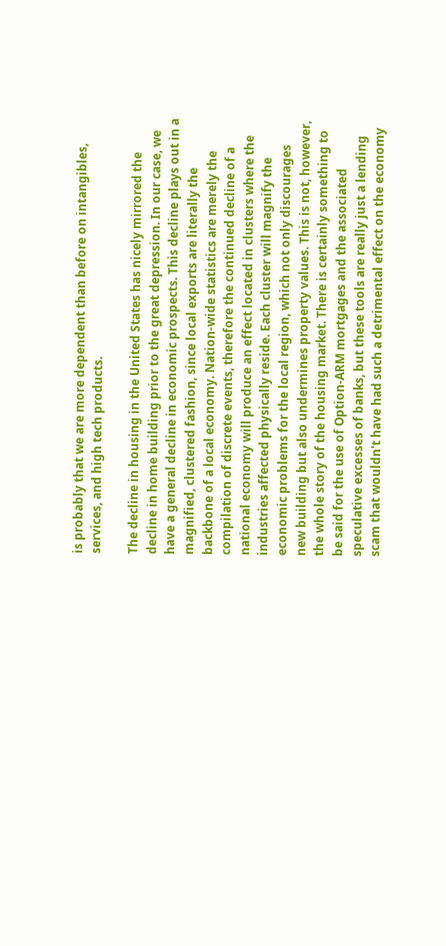is probably that we are more dependent than before on intangibles, services, and high tech products.

The decline in housing in the United States has nicely mirrored the decline in home building prior to the great depression. In our case, we have a general decline in economic prospects. This decline plays out in a magnified, clustered fashion, since local exports are literally the backbone of a local economy. Nation-wide statistics are merely the compilation of discrete events, therefore the continued decline of a national economy will produce an effect located in clusters where the industries affected physically reside. Each cluster will magnify the economic problems for the local region, which not only discourages new building but also undermines property values. This is not, however, the whole story of the housing market. There is certainly something to be said for the use of Option-ARM mortgages and the associated speculative excesses of banks, but these tools are really just a lending scam that wouldn't have had such a detrimental effect on the economy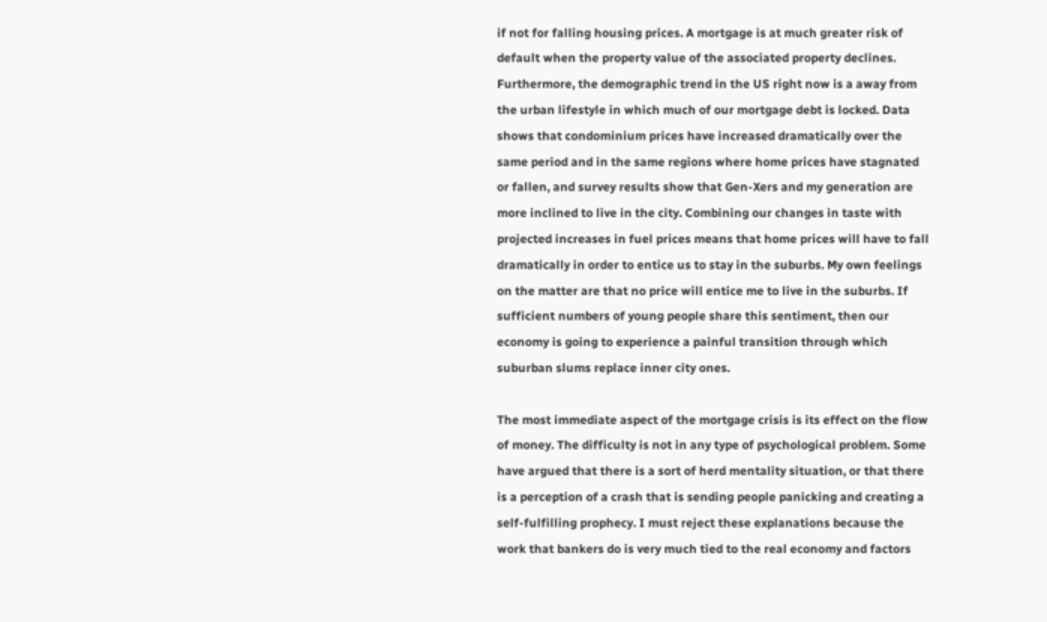if not for falling housing prices. A mortgage is at much greater risk of default when the property value of the associated property declines. Furthermore, the demographic trend in the US right now is a away from the urban lifestyle in which much of our mortgage debt is locked. Data shows that condominium prices have increased dramatically over the same period and in the same regions where home prices have stagnated or fallen, and survey results show that Gen-Xers and my generation are more inclined to live in the city. Combining our changes in taste with projected increases in fuel prices means that home prices will have to fall dramatically in order to entice us to stay in the suburbs. My own feelings on the matter are that no price will entice me to live in the suburbs. If sufficient numbers of young people share this sentiment, then our economy is going to experience a painful transition through which suburban slums replace inner city ones.

The most immediate aspect of the mortgage crisis is its effect on the flow of money. The difficulty is not in any type of psychological problem. Some have argued that there is a sort of herd mentality situation, or that there is a perception of a crash that is sending people panicking and creating a self-fulfilling prophecy. I must reject these explanations because the work that bankers do is very much tied to the real economy and factors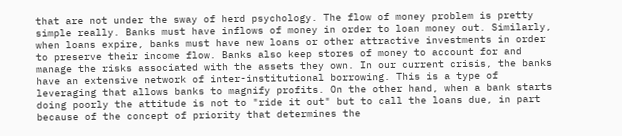that are not under the sway of herd psychology. The flow of money problem is pretty simple really. Banks must have inflows of money in order to loan money out. Similarly, when loans expire, banks must have new loans or other attractive investments in order to preserve their income flow. Banks also keep stores of money to account for and manage the risks associated with the assets they own. In our current crisis, the banks have an extensive network of inter-institutional borrowing. This is a type of leveraging that allows banks to magnify profits. On the other hand, when a bank starts doing poorly the attitude is not to "ride it out" but to call the loans due, in part because of the concept of priority that determines the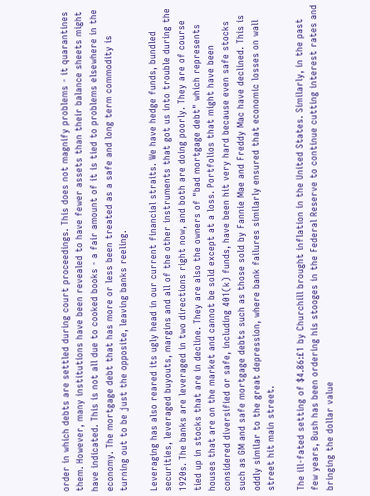order in which debts are settled during court proceedings. This does not magnify problems - it quarantines them. However, many institutions have been revealed to have fewer assets than their balance sheets might have indicated. This is not all due to cooked books - a fair amount of it is tied to problems elsewhere in the economy. The mortgage debt that has more or less been treated as a safe and long term commodity is turning out to be just the opposite, leaving banks reeling.

Leveraging has also reared its ugly head in our current financial straits. We have hedge funds, bundled securities, leveraged buyouts, margins and all of the other instruments that got us into trouble during the 1920s. The banks are leveraged in two directions right now, and both are doing poorly. They are of course tied up in stocks that are in decline. They are also the owners of "bad mortgage debt" which represents houses that are on the market and cannot be sold except at a loss. Portfolios that might have been considered diversified or safe, including 401(k) funds, have been hit very hard because even safe stocks such as GM and safe mortgage debts such as those sold by Fannie Mae and Freddy Mac have declined. This is oddly similar to the great depression, where bank failures similarly ensured that economic losses on wall street hit main street.

The ill-fated setting of $4.86:£1 by Churchill brought inflation in the United States. Similarly, in the past few years, Bush has been ordering his stooges in the Federal Reserve to continue cutting interest rates and bringing the dollar value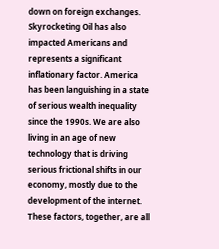down on foreign exchanges. Skyrocketing Oil has also impacted Americans and represents a significant inflationary factor. America has been languishing in a state of serious wealth inequality since the 1990s. We are also living in an age of new technology that is driving serious frictional shifts in our economy, mostly due to the development of the internet. These factors, together, are all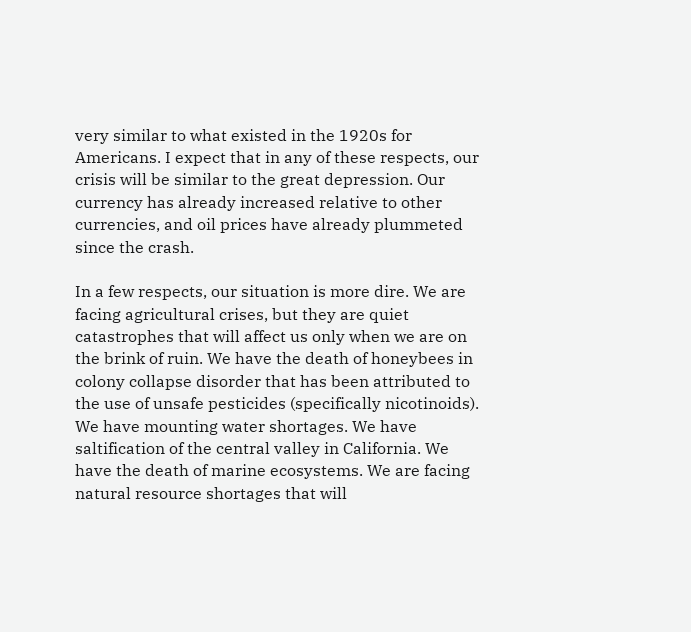very similar to what existed in the 1920s for Americans. I expect that in any of these respects, our crisis will be similar to the great depression. Our currency has already increased relative to other currencies, and oil prices have already plummeted since the crash.

In a few respects, our situation is more dire. We are facing agricultural crises, but they are quiet catastrophes that will affect us only when we are on the brink of ruin. We have the death of honeybees in colony collapse disorder that has been attributed to the use of unsafe pesticides (specifically nicotinoids). We have mounting water shortages. We have saltification of the central valley in California. We have the death of marine ecosystems. We are facing natural resource shortages that will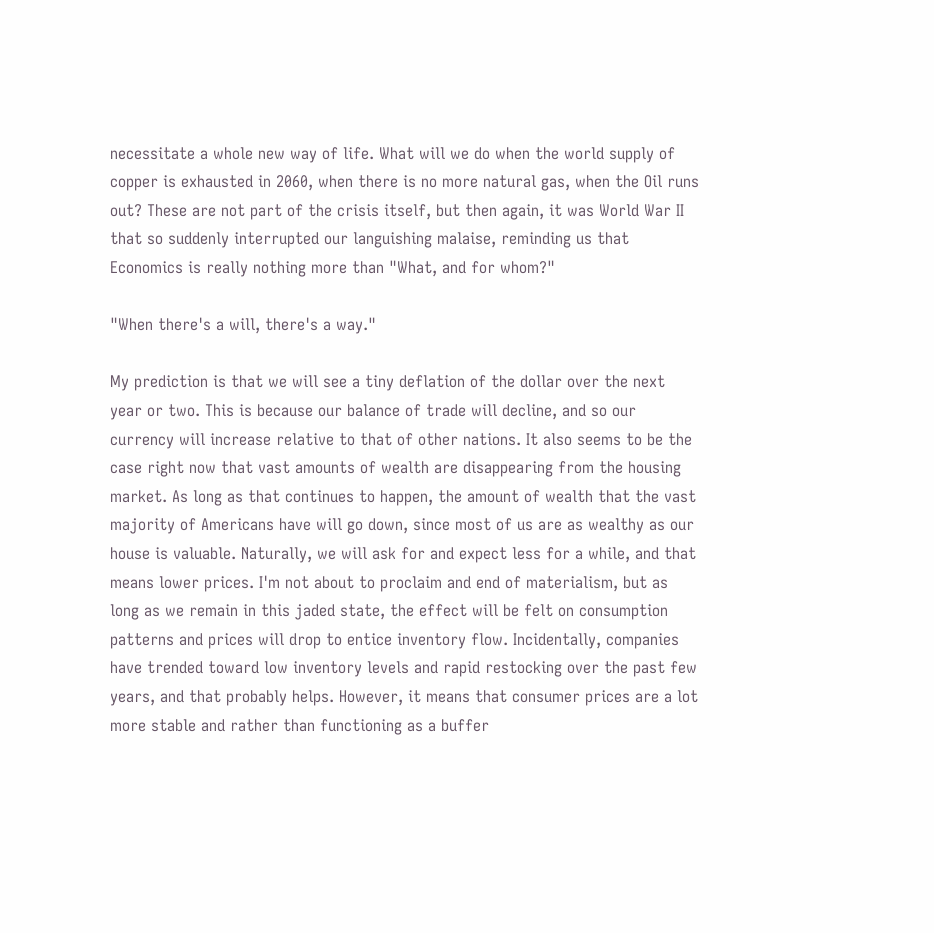necessitate a whole new way of life. What will we do when the world supply of copper is exhausted in 2060, when there is no more natural gas, when the Oil runs out? These are not part of the crisis itself, but then again, it was World War II that so suddenly interrupted our languishing malaise, reminding us that Economics is really nothing more than "What, and for whom?"

"When there's a will, there's a way."

My prediction is that we will see a tiny deflation of the dollar over the next year or two. This is because our balance of trade will decline, and so our currency will increase relative to that of other nations. It also seems to be the case right now that vast amounts of wealth are disappearing from the housing market. As long as that continues to happen, the amount of wealth that the vast majority of Americans have will go down, since most of us are as wealthy as our house is valuable. Naturally, we will ask for and expect less for a while, and that means lower prices. I'm not about to proclaim and end of materialism, but as long as we remain in this jaded state, the effect will be felt on consumption patterns and prices will drop to entice inventory flow. Incidentally, companies have trended toward low inventory levels and rapid restocking over the past few years, and that probably helps. However, it means that consumer prices are a lot more stable and rather than functioning as a buffer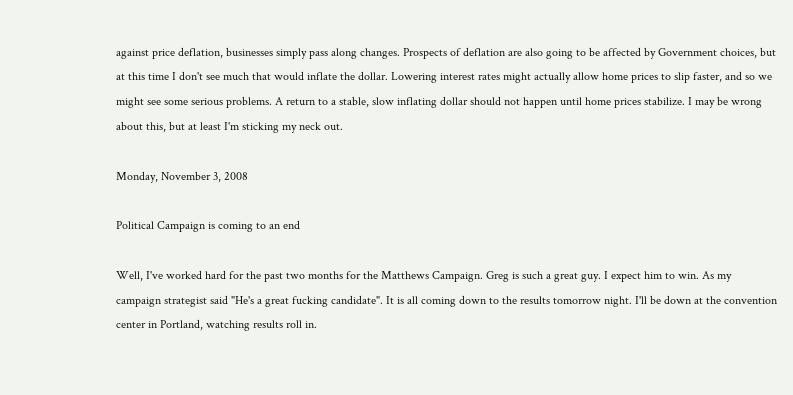against price deflation, businesses simply pass along changes. Prospects of deflation are also going to be affected by Government choices, but at this time I don't see much that would inflate the dollar. Lowering interest rates might actually allow home prices to slip faster, and so we might see some serious problems. A return to a stable, slow inflating dollar should not happen until home prices stabilize. I may be wrong about this, but at least I'm sticking my neck out.

Monday, November 3, 2008

Political Campaign is coming to an end

Well, I've worked hard for the past two months for the Matthews Campaign. Greg is such a great guy. I expect him to win. As my campaign strategist said "He's a great fucking candidate". It is all coming down to the results tomorrow night. I'll be down at the convention center in Portland, watching results roll in.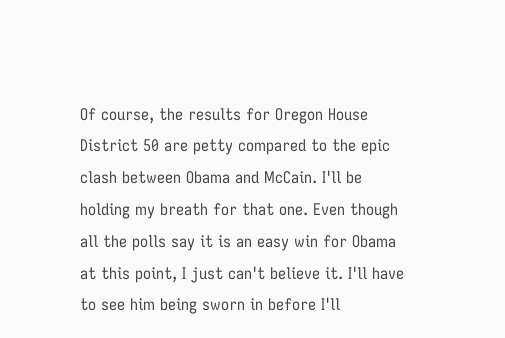Of course, the results for Oregon House District 50 are petty compared to the epic clash between Obama and McCain. I'll be holding my breath for that one. Even though all the polls say it is an easy win for Obama at this point, I just can't believe it. I'll have to see him being sworn in before I'll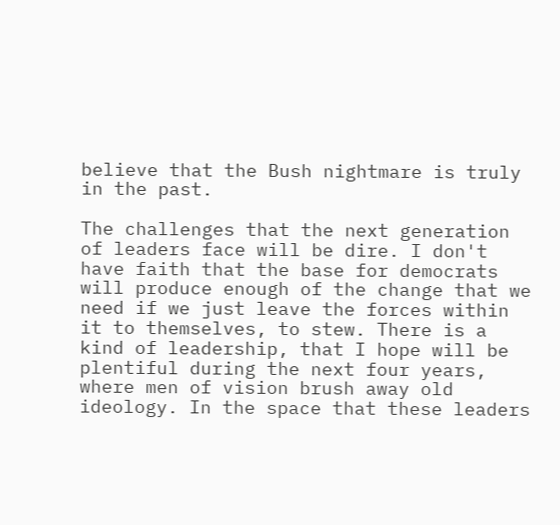believe that the Bush nightmare is truly in the past.

The challenges that the next generation of leaders face will be dire. I don't have faith that the base for democrats will produce enough of the change that we need if we just leave the forces within it to themselves, to stew. There is a kind of leadership, that I hope will be plentiful during the next four years, where men of vision brush away old ideology. In the space that these leaders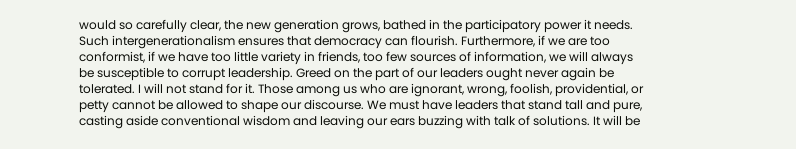would so carefully clear, the new generation grows, bathed in the participatory power it needs. Such intergenerationalism ensures that democracy can flourish. Furthermore, if we are too conformist, if we have too little variety in friends, too few sources of information, we will always be susceptible to corrupt leadership. Greed on the part of our leaders ought never again be tolerated. I will not stand for it. Those among us who are ignorant, wrong, foolish, providential, or petty cannot be allowed to shape our discourse. We must have leaders that stand tall and pure, casting aside conventional wisdom and leaving our ears buzzing with talk of solutions. It will be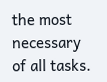the most necessary of all tasks.